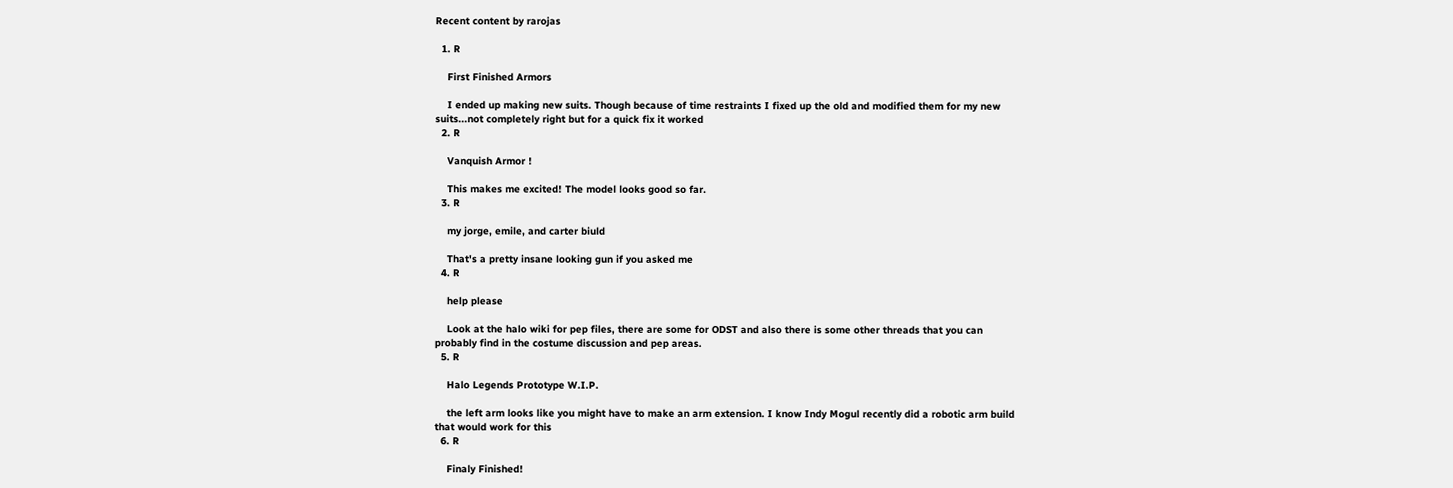Recent content by rarojas

  1. R

    First Finished Armors

    I ended up making new suits. Though because of time restraints I fixed up the old and modified them for my new suits...not completely right but for a quick fix it worked
  2. R

    Vanquish Armor !

    This makes me excited! The model looks good so far.
  3. R

    my jorge, emile, and carter biuld

    That's a pretty insane looking gun if you asked me
  4. R

    help please

    Look at the halo wiki for pep files, there are some for ODST and also there is some other threads that you can probably find in the costume discussion and pep areas.
  5. R

    Halo Legends Prototype W.I.P.

    the left arm looks like you might have to make an arm extension. I know Indy Mogul recently did a robotic arm build that would work for this
  6. R

    Finaly Finished!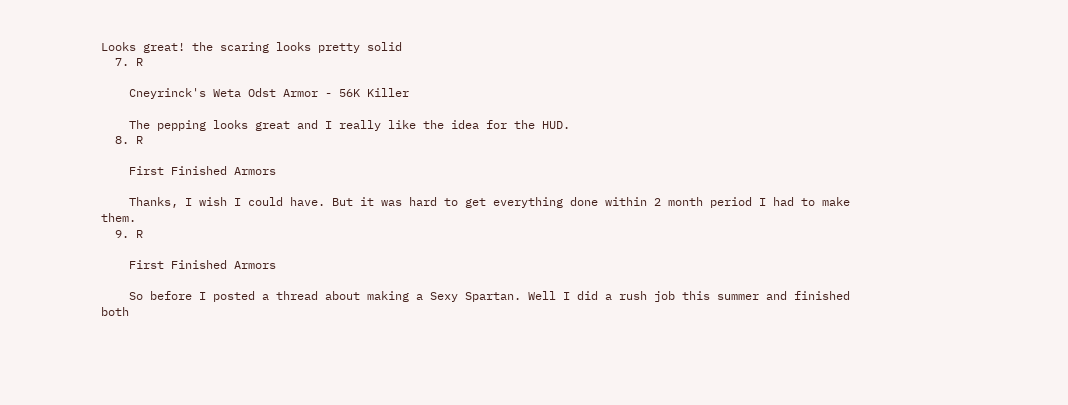Looks great! the scaring looks pretty solid
  7. R

    Cneyrinck's Weta Odst Armor - 56K Killer

    The pepping looks great and I really like the idea for the HUD.
  8. R

    First Finished Armors

    Thanks, I wish I could have. But it was hard to get everything done within 2 month period I had to make them.
  9. R

    First Finished Armors

    So before I posted a thread about making a Sexy Spartan. Well I did a rush job this summer and finished both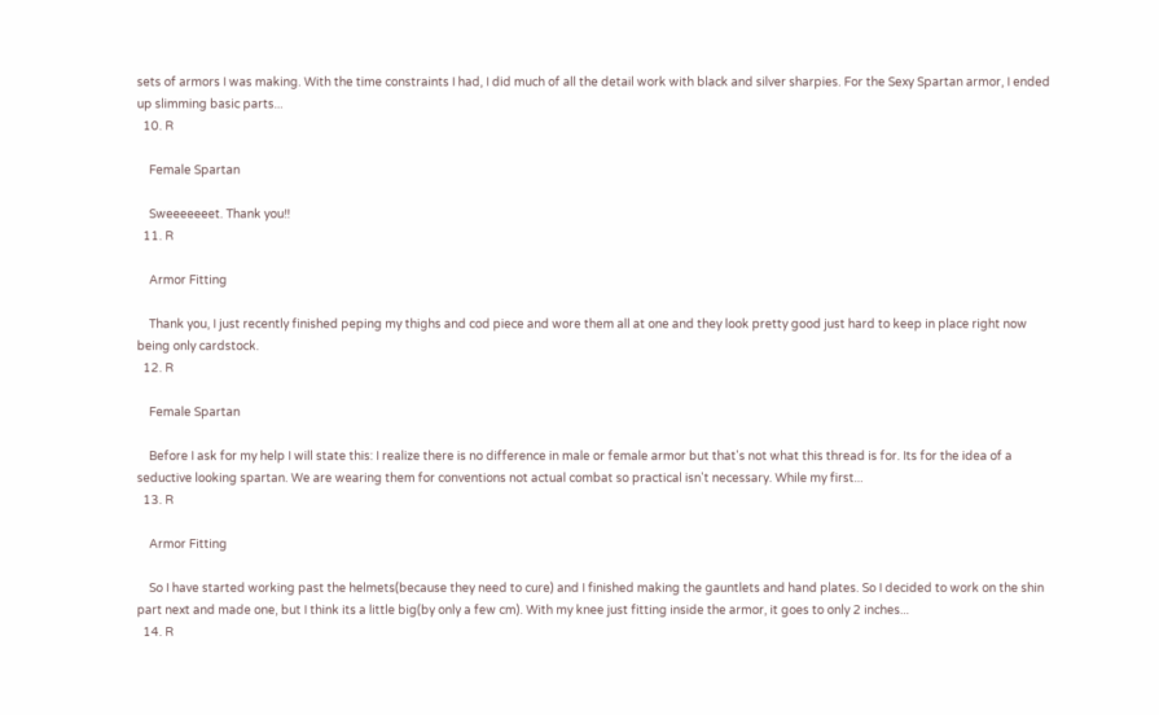sets of armors I was making. With the time constraints I had, I did much of all the detail work with black and silver sharpies. For the Sexy Spartan armor, I ended up slimming basic parts...
  10. R

    Female Spartan

    Sweeeeeeet. Thank you!!
  11. R

    Armor Fitting

    Thank you, I just recently finished peping my thighs and cod piece and wore them all at one and they look pretty good just hard to keep in place right now being only cardstock.
  12. R

    Female Spartan

    Before I ask for my help I will state this: I realize there is no difference in male or female armor but that's not what this thread is for. Its for the idea of a seductive looking spartan. We are wearing them for conventions not actual combat so practical isn't necessary. While my first...
  13. R

    Armor Fitting

    So I have started working past the helmets(because they need to cure) and I finished making the gauntlets and hand plates. So I decided to work on the shin part next and made one, but I think its a little big(by only a few cm). With my knee just fitting inside the armor, it goes to only 2 inches...
  14. R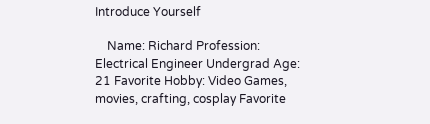Introduce Yourself

    Name: Richard Profession: Electrical Engineer Undergrad Age: 21 Favorite Hobby: Video Games, movies, crafting, cosplay Favorite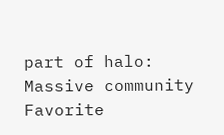part of halo: Massive community Favorite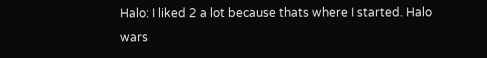Halo: I liked 2 a lot because thats where I started. Halo wars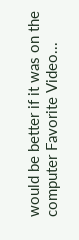would be better if it was on the computer Favorite Video...